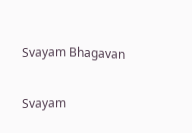Svayam Bhagavan

Svayam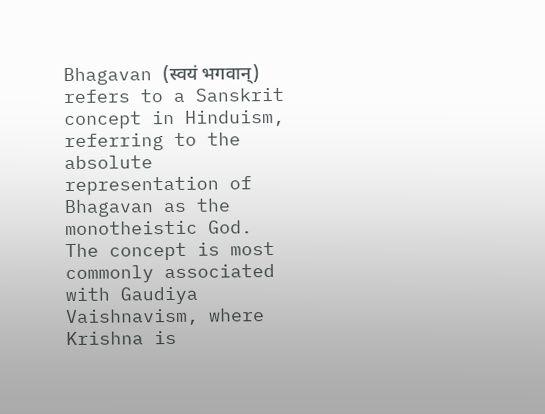Bhagavan (स्वयं भगवान्) refers to a Sanskrit concept in Hinduism, referring to the absolute representation of Bhagavan as the monotheistic God. The concept is most commonly associated with Gaudiya Vaishnavism, where Krishna is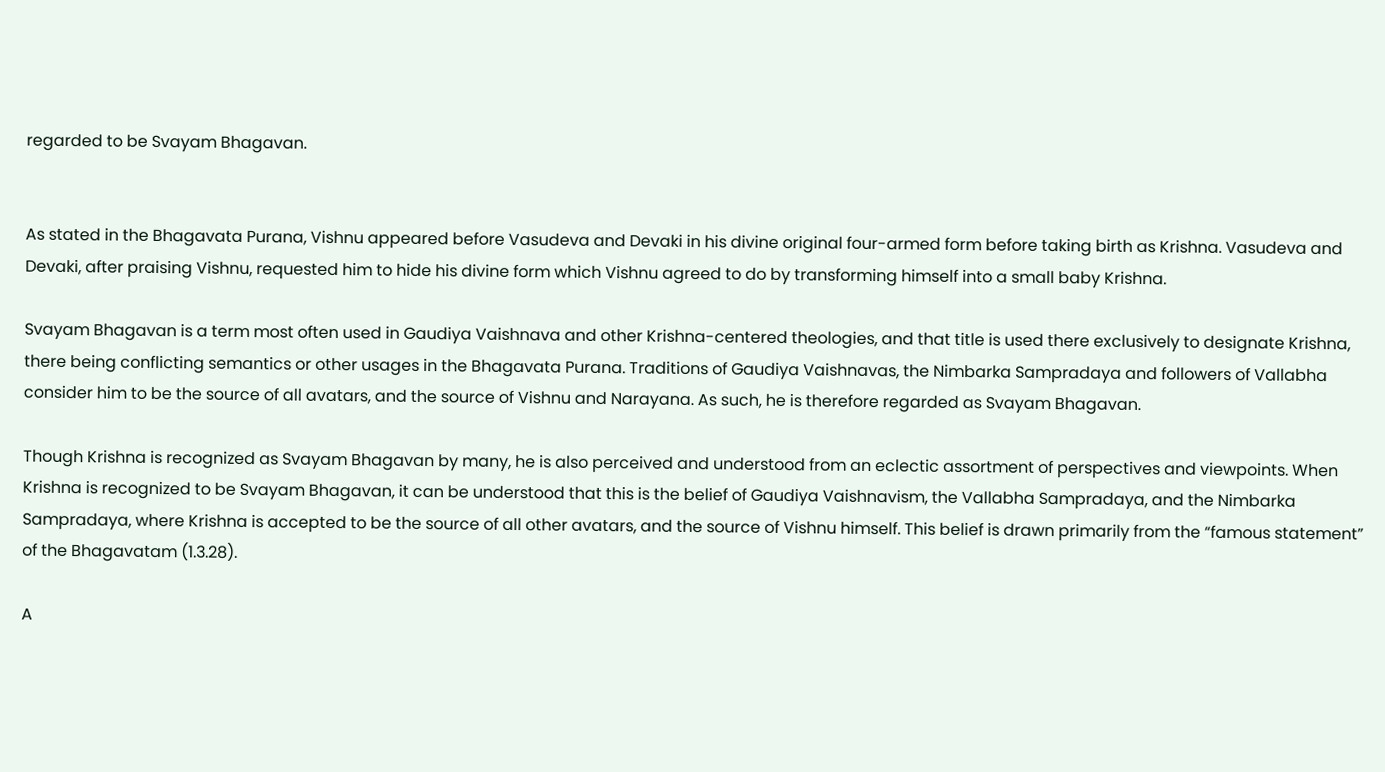regarded to be Svayam Bhagavan.


As stated in the Bhagavata Purana, Vishnu appeared before Vasudeva and Devaki in his divine original four-armed form before taking birth as Krishna. Vasudeva and Devaki, after praising Vishnu, requested him to hide his divine form which Vishnu agreed to do by transforming himself into a small baby Krishna.

Svayam Bhagavan is a term most often used in Gaudiya Vaishnava and other Krishna-centered theologies, and that title is used there exclusively to designate Krishna, there being conflicting semantics or other usages in the Bhagavata Purana. Traditions of Gaudiya Vaishnavas, the Nimbarka Sampradaya and followers of Vallabha consider him to be the source of all avatars, and the source of Vishnu and Narayana. As such, he is therefore regarded as Svayam Bhagavan.

Though Krishna is recognized as Svayam Bhagavan by many, he is also perceived and understood from an eclectic assortment of perspectives and viewpoints. When Krishna is recognized to be Svayam Bhagavan, it can be understood that this is the belief of Gaudiya Vaishnavism, the Vallabha Sampradaya, and the Nimbarka Sampradaya, where Krishna is accepted to be the source of all other avatars, and the source of Vishnu himself. This belief is drawn primarily from the “famous statement” of the Bhagavatam (1.3.28).

A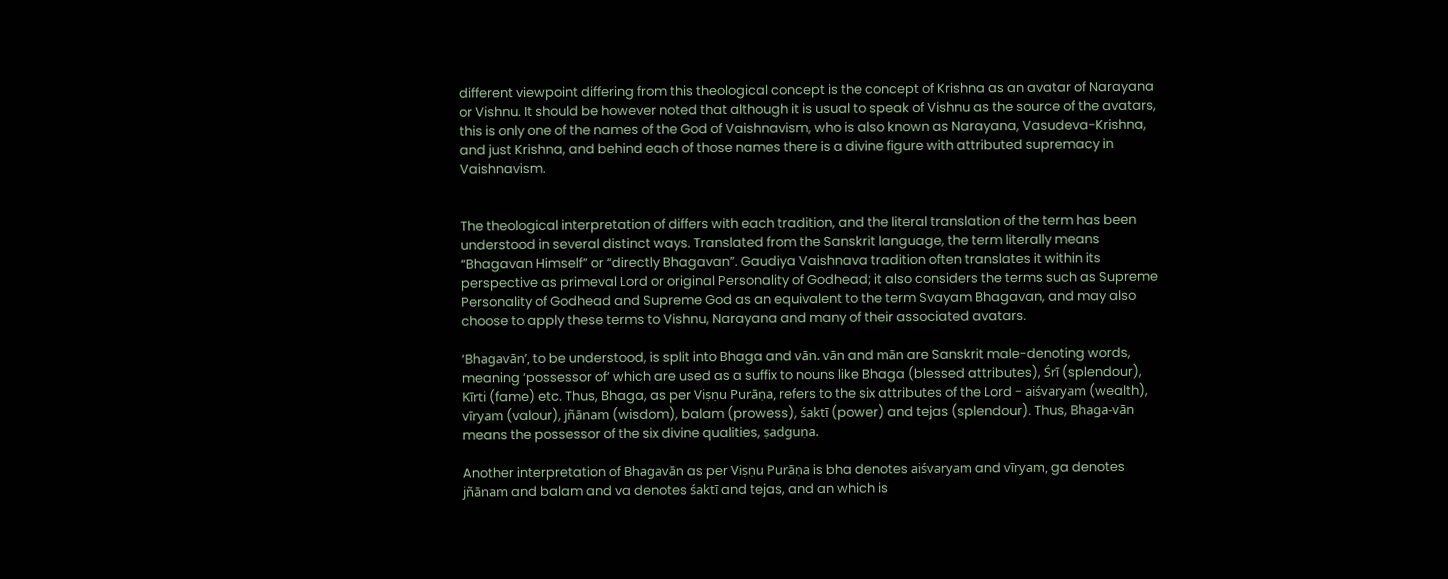different viewpoint differing from this theological concept is the concept of Krishna as an avatar of Narayana or Vishnu. It should be however noted that although it is usual to speak of Vishnu as the source of the avatars, this is only one of the names of the God of Vaishnavism, who is also known as Narayana, Vasudeva-Krishna, and just Krishna, and behind each of those names there is a divine figure with attributed supremacy in Vaishnavism.


The theological interpretation of differs with each tradition, and the literal translation of the term has been understood in several distinct ways. Translated from the Sanskrit language, the term literally means “Bhagavan Himself” or “directly Bhagavan”. Gaudiya Vaishnava tradition often translates it within its perspective as primeval Lord or original Personality of Godhead; it also considers the terms such as Supreme Personality of Godhead and Supreme God as an equivalent to the term Svayam Bhagavan, and may also choose to apply these terms to Vishnu, Narayana and many of their associated avatars.

‘Bhagavān’, to be understood, is split into Bhaga and vān. vān and mān are Sanskrit male-denoting words, meaning ‘possessor of’ which are used as a suffix to nouns like Bhaga (blessed attributes), Śrī (splendour), Kīrti (fame) etc. Thus, Bhaga, as per Viṣṇu Purāṇa, refers to the six attributes of the Lord - aiśvaryam (wealth), vīryam (valour), jñānam (wisdom), balam (prowess), śaktī (power) and tejas (splendour). Thus, Bhaga-vān means the possessor of the six divine qualities, ṣadguṇa.

Another interpretation of Bhagavān as per Viṣṇu Purāṇa is bha denotes aiśvaryam and vīryam, ga denotes jñānam and balam and va denotes śaktī and tejas, and an which is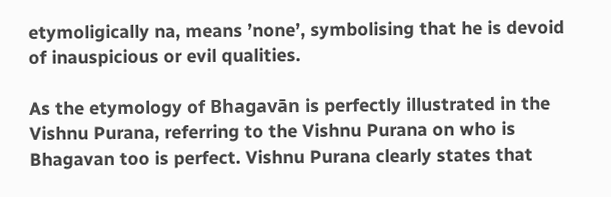etymoligically na, means ’none’, symbolising that he is devoid of inauspicious or evil qualities.

As the etymology of Bhagavān is perfectly illustrated in the Vishnu Purana, referring to the Vishnu Purana on who is Bhagavan too is perfect. Vishnu Purana clearly states that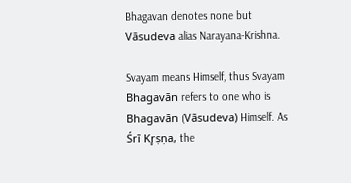Bhagavan denotes none but Vāsudeva alias Narayana-Krishna.

Svayam means Himself, thus Svayam Bhagavān refers to one who is Bhagavān (Vāsudeva) Himself. As Śrī Kr̥ṣṇa, the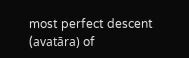most perfect descent (avatāra) of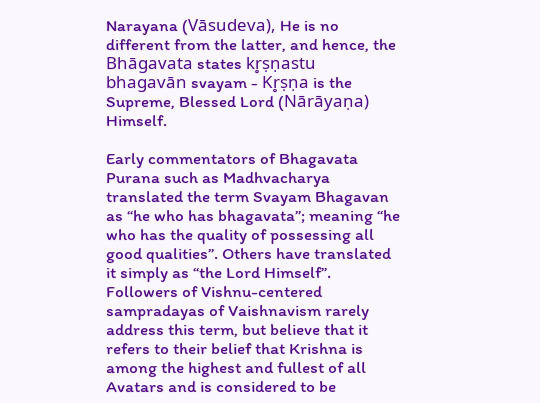Narayana (Vāsudeva), He is no different from the latter, and hence, the Bhāgavata states kr̥ṣṇastu bhagavān svayam - Kr̥ṣṇa is the Supreme, Blessed Lord (Nārāyaṇa) Himself.

Early commentators of Bhagavata Purana such as Madhvacharya translated the term Svayam Bhagavan as “he who has bhagavata”; meaning “he who has the quality of possessing all good qualities”. Others have translated it simply as “the Lord Himself”. Followers of Vishnu-centered sampradayas of Vaishnavism rarely address this term, but believe that it refers to their belief that Krishna is among the highest and fullest of all Avatars and is considered to be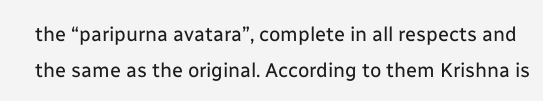the “paripurna avatara”, complete in all respects and the same as the original. According to them Krishna is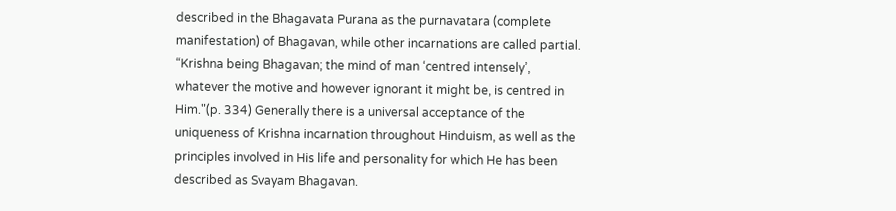described in the Bhagavata Purana as the purnavatara (complete manifestation) of Bhagavan, while other incarnations are called partial. “Krishna being Bhagavan; the mind of man ‘centred intensely’, whatever the motive and however ignorant it might be, is centred in Him."(p. 334) Generally there is a universal acceptance of the uniqueness of Krishna incarnation throughout Hinduism, as well as the principles involved in His life and personality for which He has been described as Svayam Bhagavan.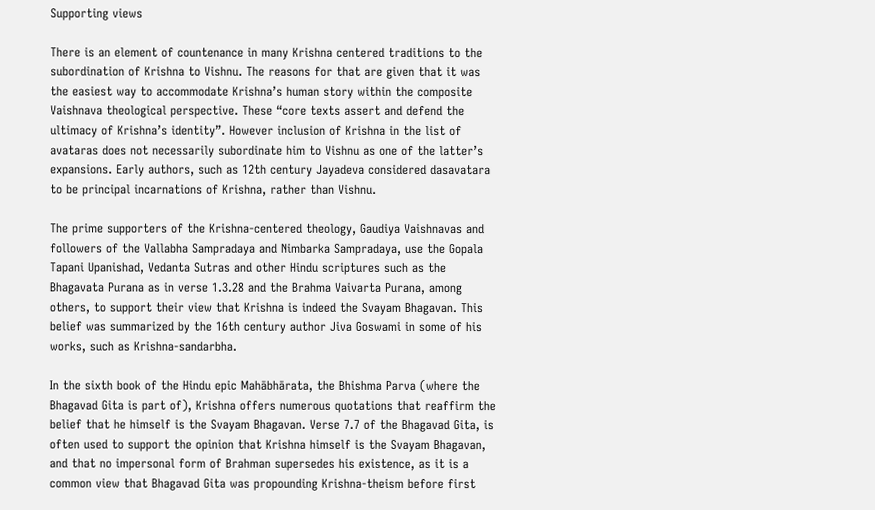Supporting views

There is an element of countenance in many Krishna centered traditions to the subordination of Krishna to Vishnu. The reasons for that are given that it was the easiest way to accommodate Krishna’s human story within the composite Vaishnava theological perspective. These “core texts assert and defend the ultimacy of Krishna’s identity”. However inclusion of Krishna in the list of avataras does not necessarily subordinate him to Vishnu as one of the latter’s expansions. Early authors, such as 12th century Jayadeva considered dasavatara to be principal incarnations of Krishna, rather than Vishnu.

The prime supporters of the Krishna-centered theology, Gaudiya Vaishnavas and followers of the Vallabha Sampradaya and Nimbarka Sampradaya, use the Gopala Tapani Upanishad, Vedanta Sutras and other Hindu scriptures such as the Bhagavata Purana as in verse 1.3.28 and the Brahma Vaivarta Purana, among others, to support their view that Krishna is indeed the Svayam Bhagavan. This belief was summarized by the 16th century author Jiva Goswami in some of his works, such as Krishna-sandarbha.

In the sixth book of the Hindu epic Mahābhārata, the Bhishma Parva (where the Bhagavad Gita is part of), Krishna offers numerous quotations that reaffirm the belief that he himself is the Svayam Bhagavan. Verse 7.7 of the Bhagavad Gita, is often used to support the opinion that Krishna himself is the Svayam Bhagavan, and that no impersonal form of Brahman supersedes his existence, as it is a common view that Bhagavad Gita was propounding Krishna-theism before first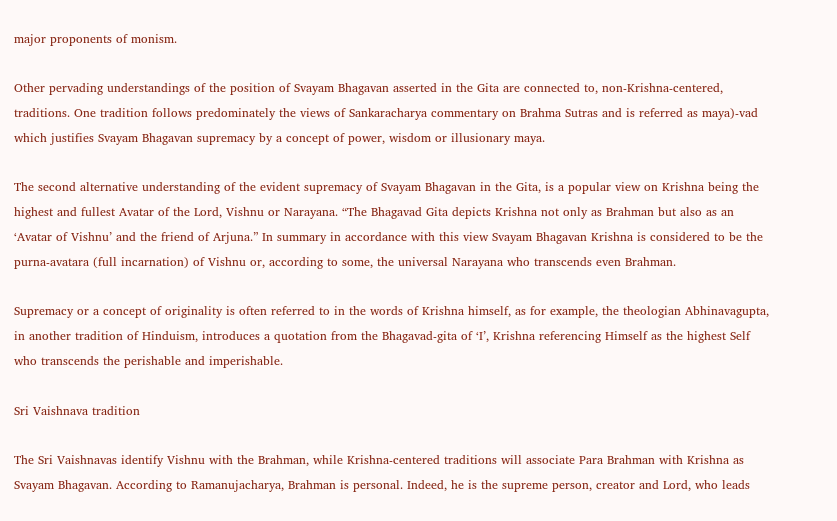major proponents of monism.

Other pervading understandings of the position of Svayam Bhagavan asserted in the Gita are connected to, non-Krishna-centered, traditions. One tradition follows predominately the views of Sankaracharya commentary on Brahma Sutras and is referred as maya)-vad which justifies Svayam Bhagavan supremacy by a concept of power, wisdom or illusionary maya.

The second alternative understanding of the evident supremacy of Svayam Bhagavan in the Gita, is a popular view on Krishna being the highest and fullest Avatar of the Lord, Vishnu or Narayana. “The Bhagavad Gita depicts Krishna not only as Brahman but also as an ‘Avatar of Vishnu’ and the friend of Arjuna.” In summary in accordance with this view Svayam Bhagavan Krishna is considered to be the purna-avatara (full incarnation) of Vishnu or, according to some, the universal Narayana who transcends even Brahman.

Supremacy or a concept of originality is often referred to in the words of Krishna himself, as for example, the theologian Abhinavagupta, in another tradition of Hinduism, introduces a quotation from the Bhagavad-gita of ‘I’, Krishna referencing Himself as the highest Self who transcends the perishable and imperishable.

Sri Vaishnava tradition

The Sri Vaishnavas identify Vishnu with the Brahman, while Krishna-centered traditions will associate Para Brahman with Krishna as Svayam Bhagavan. According to Ramanujacharya, Brahman is personal. Indeed, he is the supreme person, creator and Lord, who leads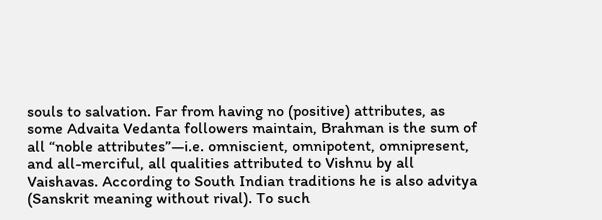souls to salvation. Far from having no (positive) attributes, as some Advaita Vedanta followers maintain, Brahman is the sum of all “noble attributes”—i.e. omniscient, omnipotent, omnipresent, and all-merciful, all qualities attributed to Vishnu by all Vaishavas. According to South Indian traditions he is also advitya (Sanskrit meaning without rival). To such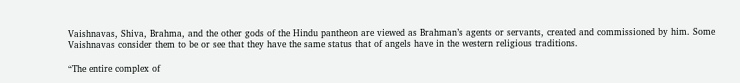Vaishnavas, Shiva, Brahma, and the other gods of the Hindu pantheon are viewed as Brahman’s agents or servants, created and commissioned by him. Some Vaishnavas consider them to be or see that they have the same status that of angels have in the western religious traditions.

“The entire complex of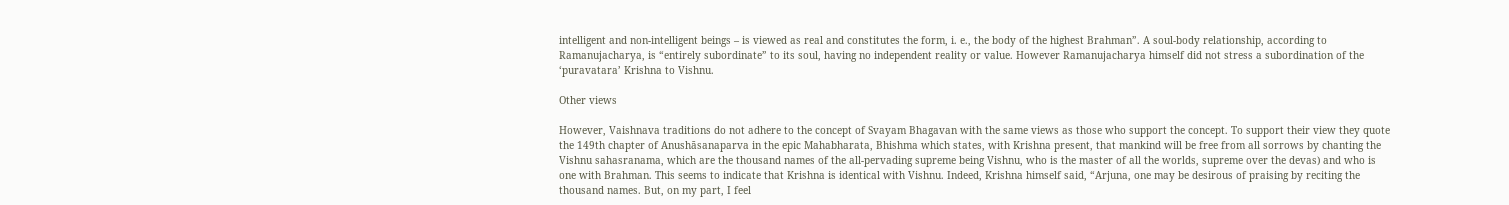intelligent and non-intelligent beings – is viewed as real and constitutes the form, i. e., the body of the highest Brahman”. A soul-body relationship, according to Ramanujacharya, is “entirely subordinate” to its soul, having no independent reality or value. However Ramanujacharya himself did not stress a subordination of the ‘puravatara’ Krishna to Vishnu.

Other views

However, Vaishnava traditions do not adhere to the concept of Svayam Bhagavan with the same views as those who support the concept. To support their view they quote the 149th chapter of Anushāsanaparva in the epic Mahabharata, Bhishma which states, with Krishna present, that mankind will be free from all sorrows by chanting the Vishnu sahasranama, which are the thousand names of the all-pervading supreme being Vishnu, who is the master of all the worlds, supreme over the devas) and who is one with Brahman. This seems to indicate that Krishna is identical with Vishnu. Indeed, Krishna himself said, “Arjuna, one may be desirous of praising by reciting the thousand names. But, on my part, I feel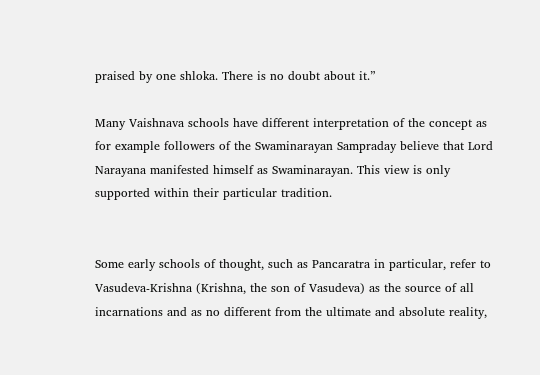praised by one shloka. There is no doubt about it.”

Many Vaishnava schools have different interpretation of the concept as for example followers of the Swaminarayan Sampraday believe that Lord Narayana manifested himself as Swaminarayan. This view is only supported within their particular tradition.


Some early schools of thought, such as Pancaratra in particular, refer to Vasudeva-Krishna (Krishna, the son of Vasudeva) as the source of all incarnations and as no different from the ultimate and absolute reality,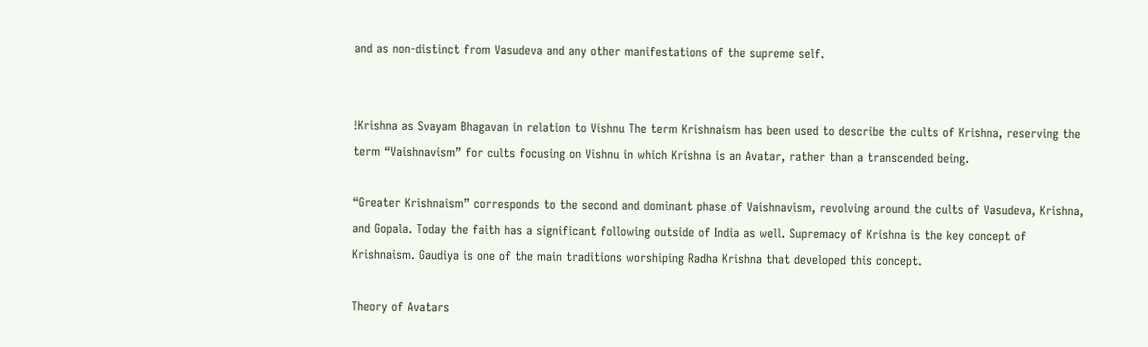and as non-distinct from Vasudeva and any other manifestations of the supreme self.


!Krishna as Svayam Bhagavan in relation to Vishnu The term Krishnaism has been used to describe the cults of Krishna, reserving the term “Vaishnavism” for cults focusing on Vishnu in which Krishna is an Avatar, rather than a transcended being.

“Greater Krishnaism” corresponds to the second and dominant phase of Vaishnavism, revolving around the cults of Vasudeva, Krishna, and Gopala. Today the faith has a significant following outside of India as well. Supremacy of Krishna is the key concept of Krishnaism. Gaudiya is one of the main traditions worshiping Radha Krishna that developed this concept.

Theory of Avatars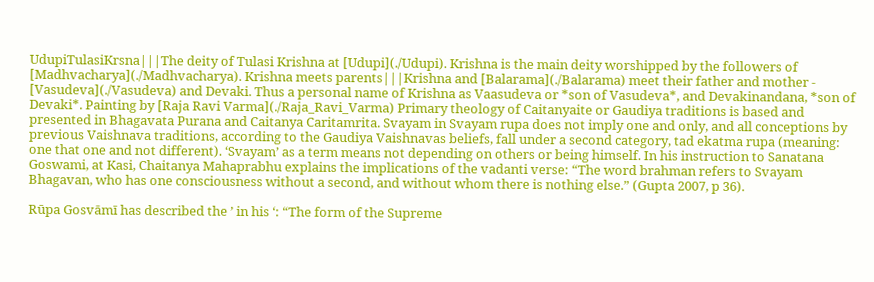UdupiTulasiKrsna|||The deity of Tulasi Krishna at [Udupi](./Udupi). Krishna is the main deity worshipped by the followers of [Madhvacharya](./Madhvacharya). Krishna meets parents|||Krishna and [Balarama](./Balarama) meet their father and mother - [Vasudeva](./Vasudeva) and Devaki. Thus a personal name of Krishna as Vaasudeva or *son of Vasudeva*, and Devakinandana, *son of Devaki*. Painting by [Raja Ravi Varma](./Raja_Ravi_Varma) Primary theology of Caitanyaite or Gaudiya traditions is based and presented in Bhagavata Purana and Caitanya Caritamrita. Svayam in Svayam rupa does not imply one and only, and all conceptions by previous Vaishnava traditions, according to the Gaudiya Vaishnavas beliefs, fall under a second category, tad ekatma rupa (meaning: one that one and not different). ‘Svayam’ as a term means not depending on others or being himself. In his instruction to Sanatana Goswami, at Kasi, Chaitanya Mahaprabhu explains the implications of the vadanti verse: “The word brahman refers to Svayam Bhagavan, who has one consciousness without a second, and without whom there is nothing else.” (Gupta 2007, p 36).

Rūpa Gosvāmī has described the ’ in his ‘: “The form of the Supreme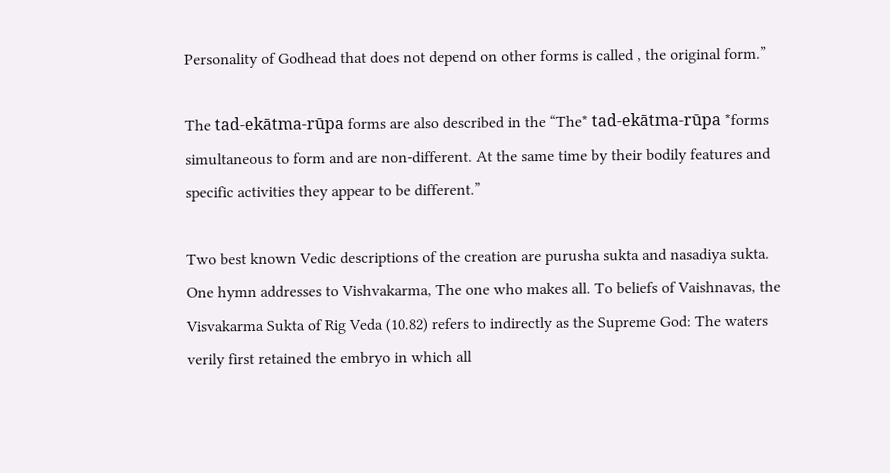Personality of Godhead that does not depend on other forms is called , the original form.”

The tad-ekātma-rūpa forms are also described in the “The* tad-ekātma-rūpa *forms simultaneous to form and are non-different. At the same time by their bodily features and specific activities they appear to be different.”

Two best known Vedic descriptions of the creation are purusha sukta and nasadiya sukta. One hymn addresses to Vishvakarma, The one who makes all. To beliefs of Vaishnavas, the Visvakarma Sukta of Rig Veda (10.82) refers to indirectly as the Supreme God: The waters verily first retained the embryo in which all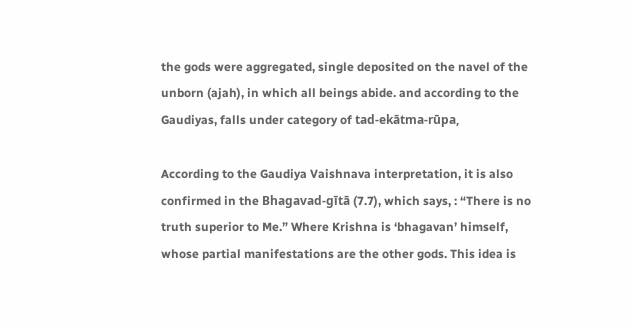the gods were aggregated, single deposited on the navel of the unborn (ajah), in which all beings abide. and according to the Gaudiyas, falls under category of tad-ekātma-rūpa,

According to the Gaudiya Vaishnava interpretation, it is also confirmed in the Bhagavad-gītā (7.7), which says, : “There is no truth superior to Me.” Where Krishna is ‘bhagavan’ himself, whose partial manifestations are the other gods. This idea is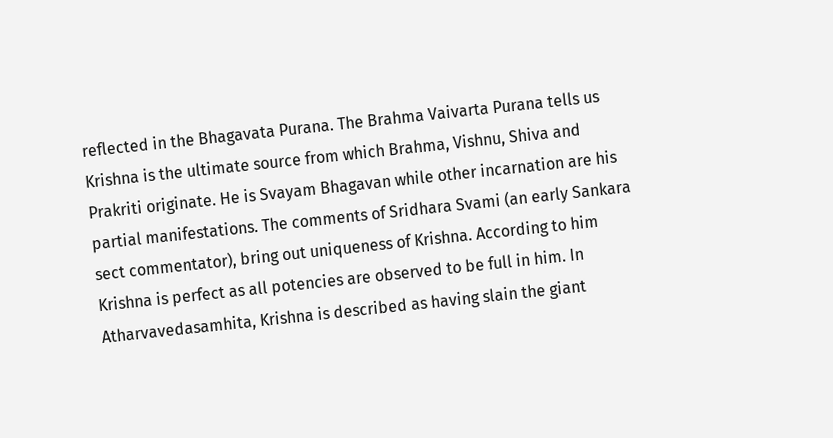reflected in the Bhagavata Purana. The Brahma Vaivarta Purana tells us Krishna is the ultimate source from which Brahma, Vishnu, Shiva and Prakriti originate. He is Svayam Bhagavan while other incarnation are his partial manifestations. The comments of Sridhara Svami (an early Sankara sect commentator), bring out uniqueness of Krishna. According to him Krishna is perfect as all potencies are observed to be full in him. In Atharvavedasamhita, Krishna is described as having slain the giant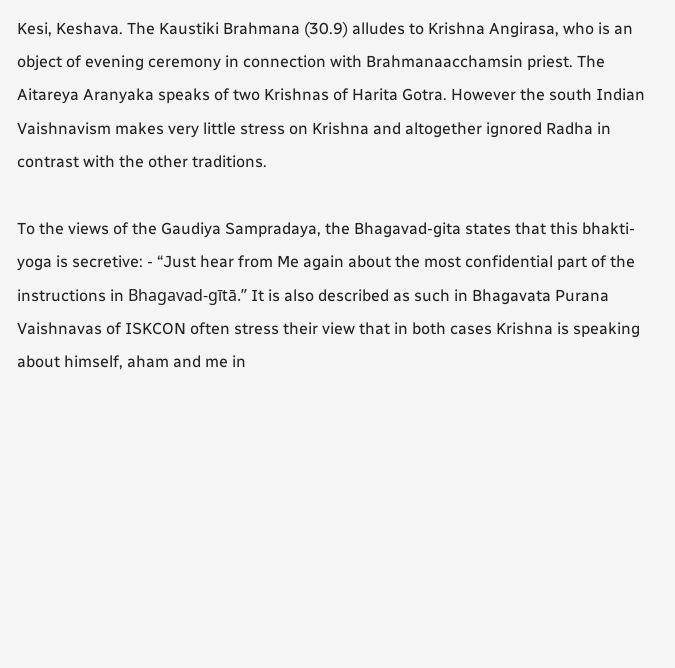Kesi, Keshava. The Kaustiki Brahmana (30.9) alludes to Krishna Angirasa, who is an object of evening ceremony in connection with Brahmanaacchamsin priest. The Aitareya Aranyaka speaks of two Krishnas of Harita Gotra. However the south Indian Vaishnavism makes very little stress on Krishna and altogether ignored Radha in contrast with the other traditions.

To the views of the Gaudiya Sampradaya, the Bhagavad-gita states that this bhakti-yoga is secretive: - “Just hear from Me again about the most confidential part of the instructions in Bhagavad-gītā.” It is also described as such in Bhagavata Purana Vaishnavas of ISKCON often stress their view that in both cases Krishna is speaking about himself, aham and me in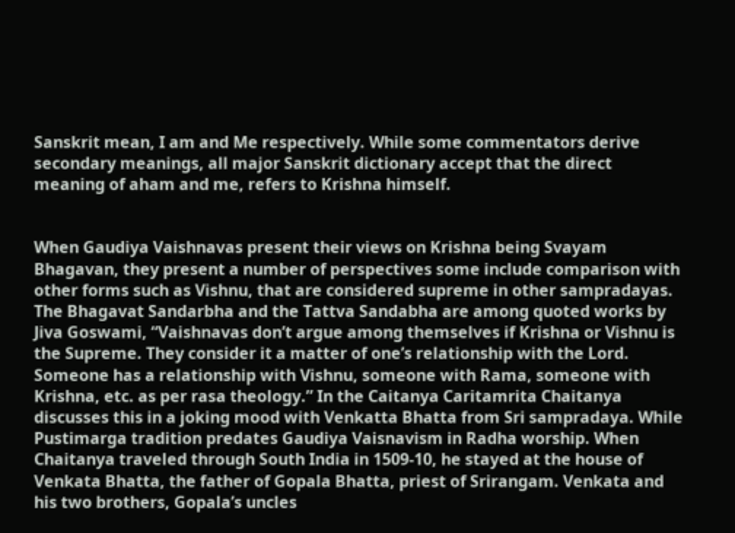Sanskrit mean, I am and Me respectively. While some commentators derive secondary meanings, all major Sanskrit dictionary accept that the direct meaning of aham and me, refers to Krishna himself.


When Gaudiya Vaishnavas present their views on Krishna being Svayam Bhagavan, they present a number of perspectives some include comparison with other forms such as Vishnu, that are considered supreme in other sampradayas. The Bhagavat Sandarbha and the Tattva Sandabha are among quoted works by Jiva Goswami, “Vaishnavas don’t argue among themselves if Krishna or Vishnu is the Supreme. They consider it a matter of one’s relationship with the Lord. Someone has a relationship with Vishnu, someone with Rama, someone with Krishna, etc. as per rasa theology.” In the Caitanya Caritamrita Chaitanya discusses this in a joking mood with Venkatta Bhatta from Sri sampradaya. While Pustimarga tradition predates Gaudiya Vaisnavism in Radha worship. When Chaitanya traveled through South India in 1509-10, he stayed at the house of Venkata Bhatta, the father of Gopala Bhatta, priest of Srirangam. Venkata and his two brothers, Gopala’s uncles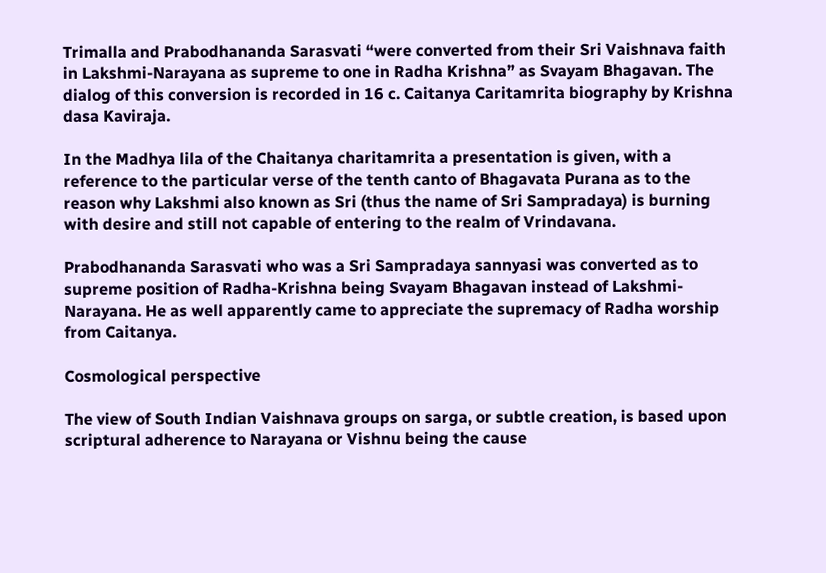Trimalla and Prabodhananda Sarasvati “were converted from their Sri Vaishnava faith in Lakshmi-Narayana as supreme to one in Radha Krishna” as Svayam Bhagavan. The dialog of this conversion is recorded in 16 c. Caitanya Caritamrita biography by Krishna dasa Kaviraja.

In the Madhya lila of the Chaitanya charitamrita a presentation is given, with a reference to the particular verse of the tenth canto of Bhagavata Purana as to the reason why Lakshmi also known as Sri (thus the name of Sri Sampradaya) is burning with desire and still not capable of entering to the realm of Vrindavana.

Prabodhananda Sarasvati who was a Sri Sampradaya sannyasi was converted as to supreme position of Radha-Krishna being Svayam Bhagavan instead of Lakshmi-Narayana. He as well apparently came to appreciate the supremacy of Radha worship from Caitanya.

Cosmological perspective

The view of South Indian Vaishnava groups on sarga, or subtle creation, is based upon scriptural adherence to Narayana or Vishnu being the cause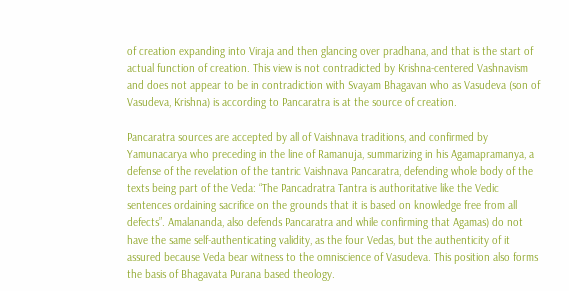of creation expanding into Viraja and then glancing over pradhana, and that is the start of actual function of creation. This view is not contradicted by Krishna-centered Vashnavism and does not appear to be in contradiction with Svayam Bhagavan who as Vasudeva (son of Vasudeva, Krishna) is according to Pancaratra is at the source of creation.

Pancaratra sources are accepted by all of Vaishnava traditions, and confirmed by Yamunacarya who preceding in the line of Ramanuja, summarizing in his Agamapramanya, a defense of the revelation of the tantric Vaishnava Pancaratra, defending whole body of the texts being part of the Veda: “The Pancadratra Tantra is authoritative like the Vedic sentences ordaining sacrifice on the grounds that it is based on knowledge free from all defects”. Amalananda, also defends Pancaratra and while confirming that Agamas) do not have the same self-authenticating validity, as the four Vedas, but the authenticity of it assured because Veda bear witness to the omniscience of Vasudeva. This position also forms the basis of Bhagavata Purana based theology.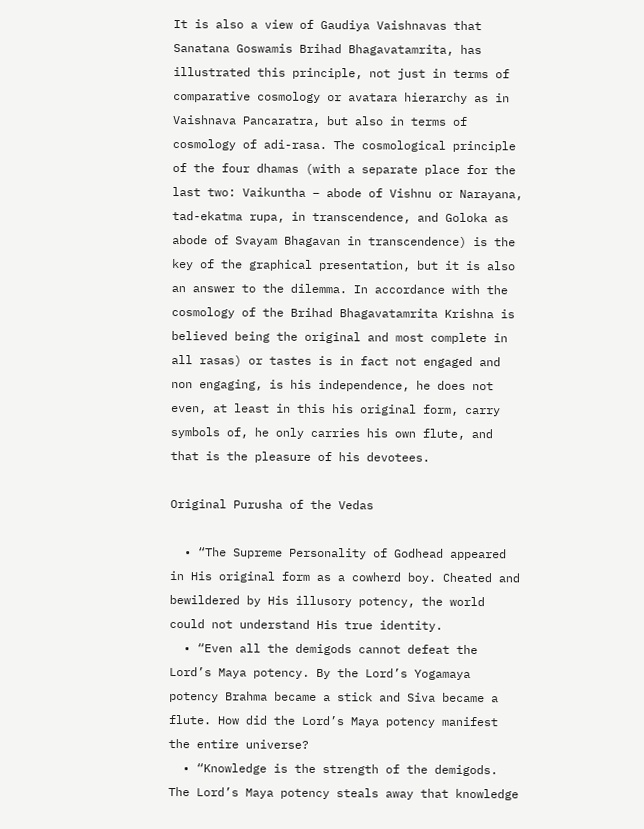It is also a view of Gaudiya Vaishnavas that Sanatana Goswamis Brihad Bhagavatamrita, has illustrated this principle, not just in terms of comparative cosmology or avatara hierarchy as in Vaishnava Pancaratra, but also in terms of cosmology of adi-rasa. The cosmological principle of the four dhamas (with a separate place for the last two: Vaikuntha – abode of Vishnu or Narayana, tad-ekatma rupa, in transcendence, and Goloka as abode of Svayam Bhagavan in transcendence) is the key of the graphical presentation, but it is also an answer to the dilemma. In accordance with the cosmology of the Brihad Bhagavatamrita Krishna is believed being the original and most complete in all rasas) or tastes is in fact not engaged and non engaging, is his independence, he does not even, at least in this his original form, carry symbols of, he only carries his own flute, and that is the pleasure of his devotees.

Original Purusha of the Vedas

  • “The Supreme Personality of Godhead appeared in His original form as a cowherd boy. Cheated and bewildered by His illusory potency, the world could not understand His true identity.
  • “Even all the demigods cannot defeat the Lord’s Maya potency. By the Lord’s Yogamaya potency Brahma became a stick and Siva became a flute. How did the Lord’s Maya potency manifest the entire universe?
  • “Knowledge is the strength of the demigods. The Lord’s Maya potency steals away that knowledge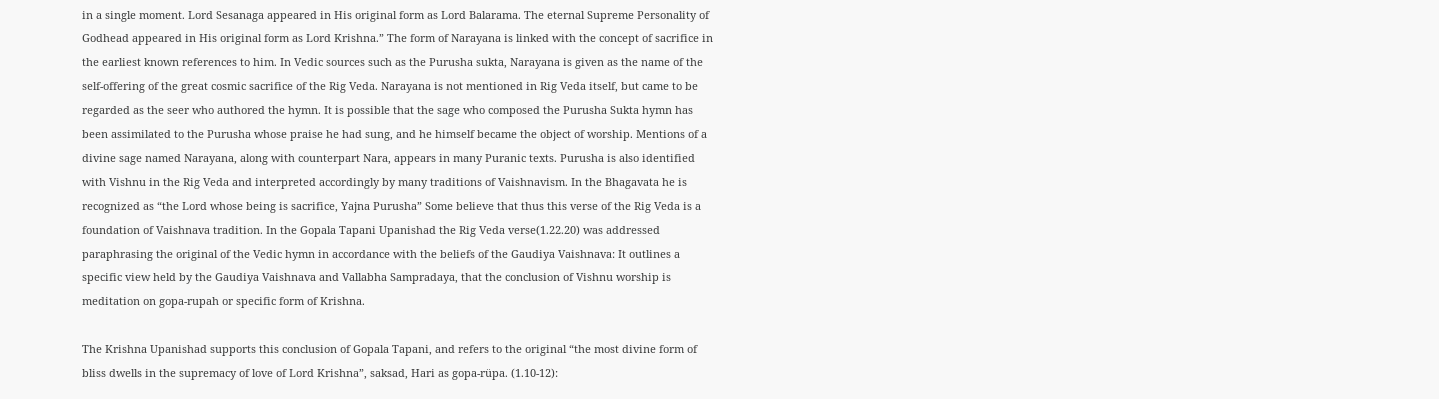in a single moment. Lord Sesanaga appeared in His original form as Lord Balarama. The eternal Supreme Personality of Godhead appeared in His original form as Lord Krishna.” The form of Narayana is linked with the concept of sacrifice in the earliest known references to him. In Vedic sources such as the Purusha sukta, Narayana is given as the name of the self-offering of the great cosmic sacrifice of the Rig Veda. Narayana is not mentioned in Rig Veda itself, but came to be regarded as the seer who authored the hymn. It is possible that the sage who composed the Purusha Sukta hymn has been assimilated to the Purusha whose praise he had sung, and he himself became the object of worship. Mentions of a divine sage named Narayana, along with counterpart Nara, appears in many Puranic texts. Purusha is also identified with Vishnu in the Rig Veda and interpreted accordingly by many traditions of Vaishnavism. In the Bhagavata he is recognized as “the Lord whose being is sacrifice, Yajna Purusha” Some believe that thus this verse of the Rig Veda is a foundation of Vaishnava tradition. In the Gopala Tapani Upanishad the Rig Veda verse(1.22.20) was addressed paraphrasing the original of the Vedic hymn in accordance with the beliefs of the Gaudiya Vaishnava: It outlines a specific view held by the Gaudiya Vaishnava and Vallabha Sampradaya, that the conclusion of Vishnu worship is meditation on gopa-rupah or specific form of Krishna.

The Krishna Upanishad supports this conclusion of Gopala Tapani, and refers to the original “the most divine form of bliss dwells in the supremacy of love of Lord Krishna”, saksad, Hari as gopa-rüpa. (1.10-12):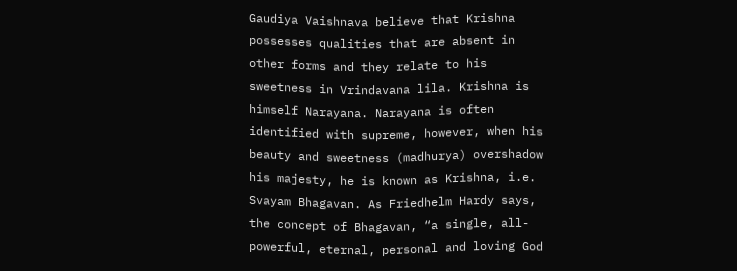Gaudiya Vaishnava believe that Krishna possesses qualities that are absent in other forms and they relate to his sweetness in Vrindavana lila. Krishna is himself Narayana. Narayana is often identified with supreme, however, when his beauty and sweetness (madhurya) overshadow his majesty, he is known as Krishna, i.e. Svayam Bhagavan. As Friedhelm Hardy says, the concept of Bhagavan, “a single, all-powerful, eternal, personal and loving God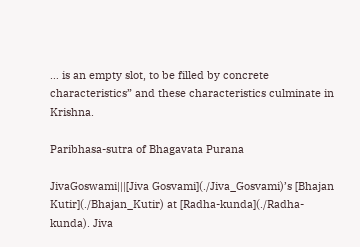… is an empty slot, to be filled by concrete characteristics” and these characteristics culminate in Krishna.

Paribhasa-sutra of Bhagavata Purana

JivaGoswami|||[Jiva Gosvami](./Jiva_Gosvami)’s [Bhajan Kutir](./Bhajan_Kutir) at [Radha-kunda](./Radha-kunda). Jiva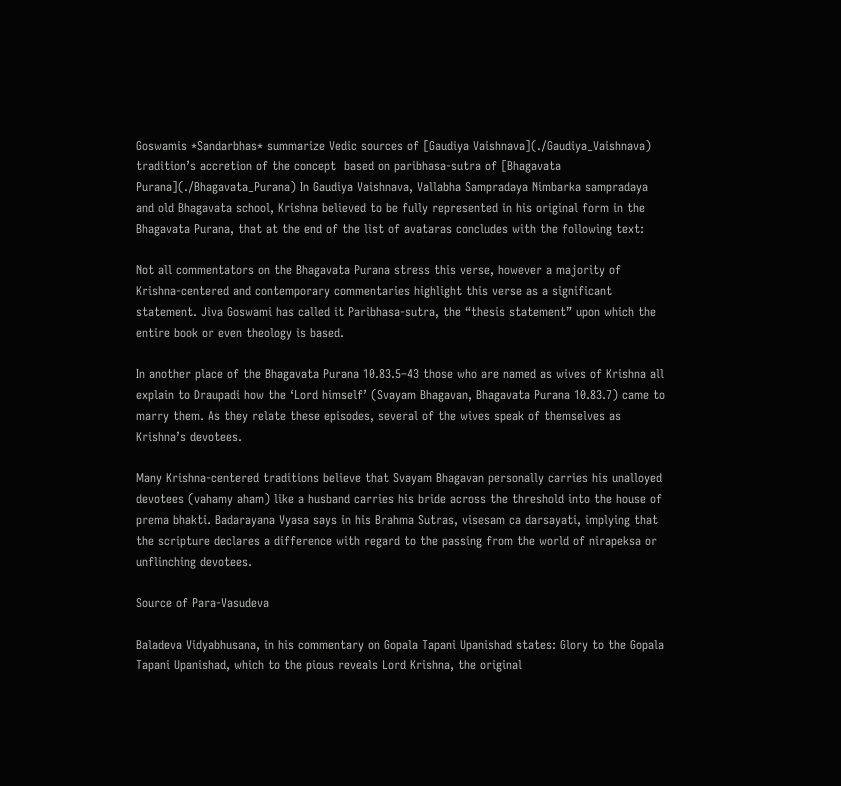Goswamis *Sandarbhas* summarize Vedic sources of [Gaudiya Vaishnava](./Gaudiya_Vaishnava) tradition’s accretion of the concept  based on paribhasa-sutra of [Bhagavata Purana](./Bhagavata_Purana) In Gaudiya Vaishnava, Vallabha Sampradaya Nimbarka sampradaya and old Bhagavata school, Krishna believed to be fully represented in his original form in the Bhagavata Purana, that at the end of the list of avataras concludes with the following text:

Not all commentators on the Bhagavata Purana stress this verse, however a majority of Krishna-centered and contemporary commentaries highlight this verse as a significant statement. Jiva Goswami has called it Paribhasa-sutra, the “thesis statement” upon which the entire book or even theology is based.

In another place of the Bhagavata Purana 10.83.5–43 those who are named as wives of Krishna all explain to Draupadi how the ‘Lord himself’ (Svayam Bhagavan, Bhagavata Purana 10.83.7) came to marry them. As they relate these episodes, several of the wives speak of themselves as Krishna’s devotees.

Many Krishna-centered traditions believe that Svayam Bhagavan personally carries his unalloyed devotees (vahamy aham) like a husband carries his bride across the threshold into the house of prema bhakti. Badarayana Vyasa says in his Brahma Sutras, visesam ca darsayati, implying that the scripture declares a difference with regard to the passing from the world of nirapeksa or unflinching devotees.

Source of Para-Vasudeva

Baladeva Vidyabhusana, in his commentary on Gopala Tapani Upanishad states: Glory to the Gopala Tapani Upanishad, which to the pious reveals Lord Krishna, the original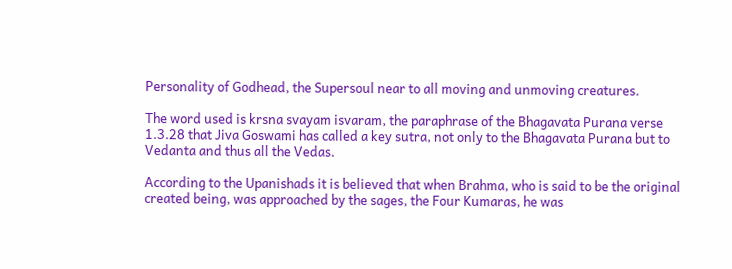Personality of Godhead, the Supersoul near to all moving and unmoving creatures.

The word used is krsna svayam isvaram, the paraphrase of the Bhagavata Purana verse 1.3.28 that Jiva Goswami has called a key sutra, not only to the Bhagavata Purana but to Vedanta and thus all the Vedas.

According to the Upanishads it is believed that when Brahma, who is said to be the original created being, was approached by the sages, the Four Kumaras, he was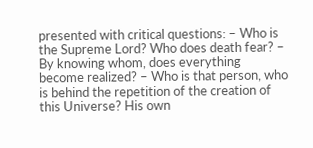presented with critical questions: – Who is the Supreme Lord? Who does death fear? – By knowing whom, does everything become realized? – Who is that person, who is behind the repetition of the creation of this Universe? His own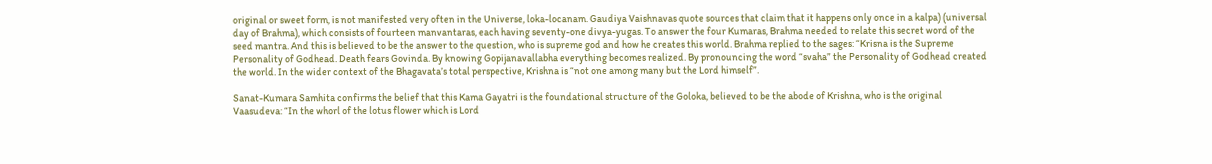original or sweet form, is not manifested very often in the Universe, loka-locanam. Gaudiya Vaishnavas quote sources that claim that it happens only once in a kalpa) (universal day of Brahma), which consists of fourteen manvantaras, each having seventy-one divya-yugas. To answer the four Kumaras, Brahma needed to relate this secret word of the seed mantra. And this is believed to be the answer to the question, who is supreme god and how he creates this world. Brahma replied to the sages: “Krisna is the Supreme Personality of Godhead. Death fears Govinda. By knowing Gopijanavallabha everything becomes realized. By pronouncing the word “svaha” the Personality of Godhead created the world. In the wider context of the Bhagavata’s total perspective, Krishna is “not one among many but the Lord himself”.

Sanat-Kumara Samhita confirms the belief that this Kama Gayatri is the foundational structure of the Goloka, believed to be the abode of Krishna, who is the original Vaasudeva: “In the whorl of the lotus flower which is Lord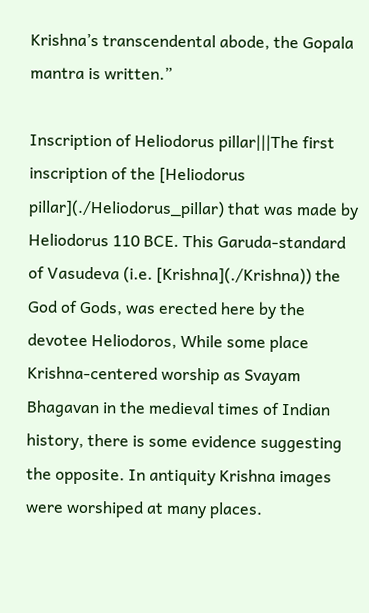Krishna’s transcendental abode, the Gopala mantra is written.”

Inscription of Heliodorus pillar|||The first inscription of the [Heliodorus pillar](./Heliodorus_pillar) that was made by Heliodorus 110 BCE. This Garuda-standard of Vasudeva (i.e. [Krishna](./Krishna)) the God of Gods, was erected here by the devotee Heliodoros, While some place Krishna-centered worship as Svayam Bhagavan in the medieval times of Indian history, there is some evidence suggesting the opposite. In antiquity Krishna images were worshiped at many places.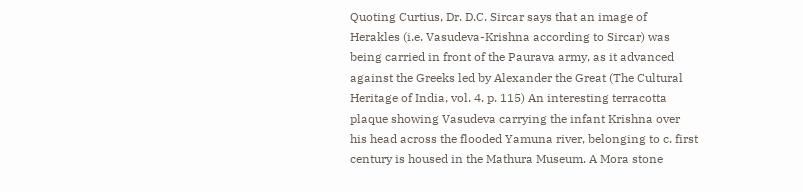Quoting Curtius, Dr. D.C. Sircar says that an image of Herakles (i.e. Vasudeva-Krishna according to Sircar) was being carried in front of the Paurava army, as it advanced against the Greeks led by Alexander the Great (The Cultural Heritage of India, vol. 4. p. 115) An interesting terracotta plaque showing Vasudeva carrying the infant Krishna over his head across the flooded Yamuna river, belonging to c. first century is housed in the Mathura Museum. A Mora stone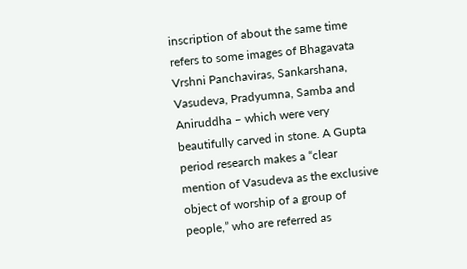inscription of about the same time refers to some images of Bhagavata Vrshni Panchaviras, Sankarshana, Vasudeva, Pradyumna, Samba and Aniruddha – which were very beautifully carved in stone. A Gupta period research makes a “clear mention of Vasudeva as the exclusive object of worship of a group of people,” who are referred as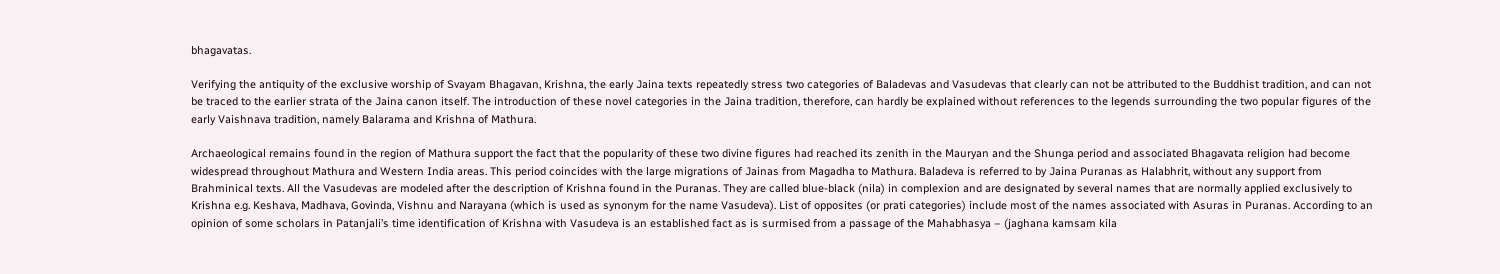bhagavatas.

Verifying the antiquity of the exclusive worship of Svayam Bhagavan, Krishna, the early Jaina texts repeatedly stress two categories of Baladevas and Vasudevas that clearly can not be attributed to the Buddhist tradition, and can not be traced to the earlier strata of the Jaina canon itself. The introduction of these novel categories in the Jaina tradition, therefore, can hardly be explained without references to the legends surrounding the two popular figures of the early Vaishnava tradition, namely Balarama and Krishna of Mathura.

Archaeological remains found in the region of Mathura support the fact that the popularity of these two divine figures had reached its zenith in the Mauryan and the Shunga period and associated Bhagavata religion had become widespread throughout Mathura and Western India areas. This period coincides with the large migrations of Jainas from Magadha to Mathura. Baladeva is referred to by Jaina Puranas as Halabhrit, without any support from Brahminical texts. All the Vasudevas are modeled after the description of Krishna found in the Puranas. They are called blue-black (nila) in complexion and are designated by several names that are normally applied exclusively to Krishna e.g. Keshava, Madhava, Govinda, Vishnu and Narayana (which is used as synonym for the name Vasudeva). List of opposites (or prati categories) include most of the names associated with Asuras in Puranas. According to an opinion of some scholars in Patanjali’s time identification of Krishna with Vasudeva is an established fact as is surmised from a passage of the Mahabhasya – (jaghana kamsam kila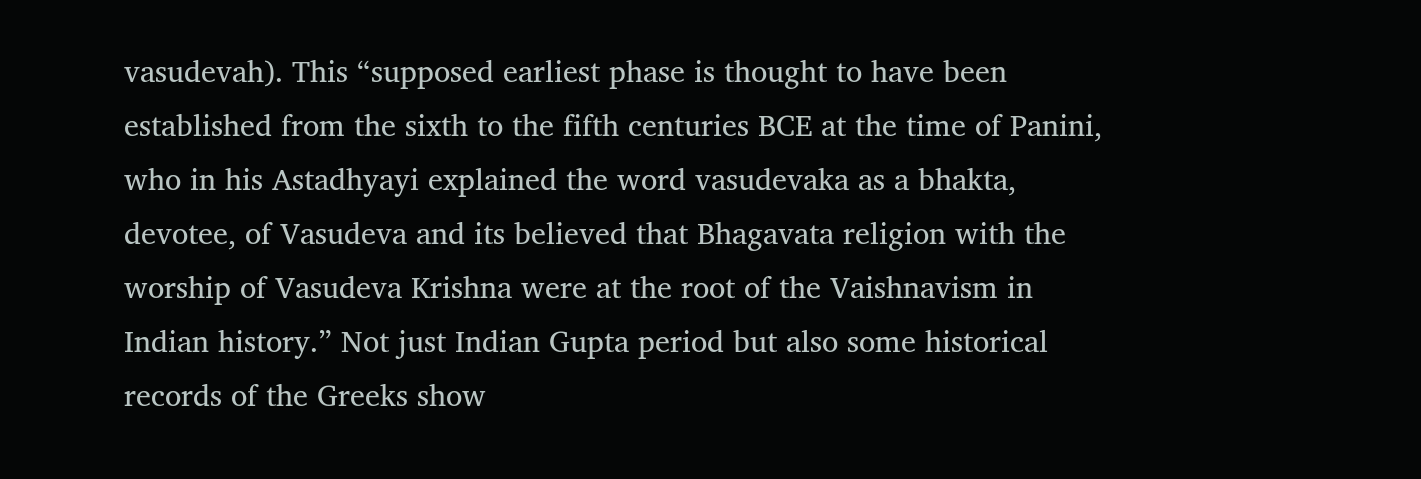vasudevah). This “supposed earliest phase is thought to have been established from the sixth to the fifth centuries BCE at the time of Panini, who in his Astadhyayi explained the word vasudevaka as a bhakta, devotee, of Vasudeva and its believed that Bhagavata religion with the worship of Vasudeva Krishna were at the root of the Vaishnavism in Indian history.” Not just Indian Gupta period but also some historical records of the Greeks show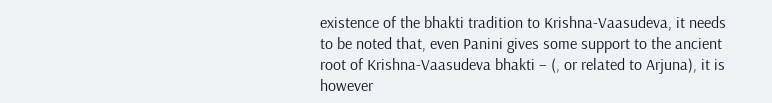existence of the bhakti tradition to Krishna-Vaasudeva, it needs to be noted that, even Panini gives some support to the ancient root of Krishna-Vaasudeva bhakti – (, or related to Arjuna), it is however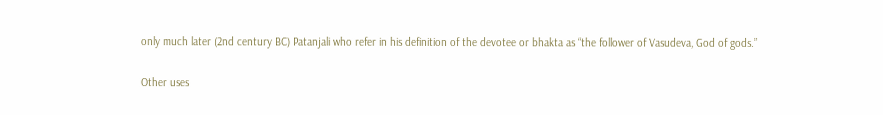only much later (2nd century BC) Patanjali who refer in his definition of the devotee or bhakta as “the follower of Vasudeva, God of gods.”

Other uses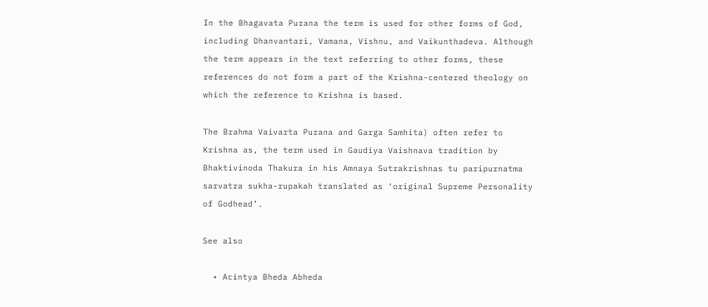In the Bhagavata Purana the term is used for other forms of God, including Dhanvantari, Vamana, Vishnu, and Vaikunthadeva. Although the term appears in the text referring to other forms, these references do not form a part of the Krishna-centered theology on which the reference to Krishna is based.

The Brahma Vaivarta Purana and Garga Samhita) often refer to Krishna as, the term used in Gaudiya Vaishnava tradition by Bhaktivinoda Thakura in his Amnaya Sutrakrishnas tu paripurnatma sarvatra sukha-rupakah translated as ‘original Supreme Personality of Godhead’.

See also

  • Acintya Bheda Abheda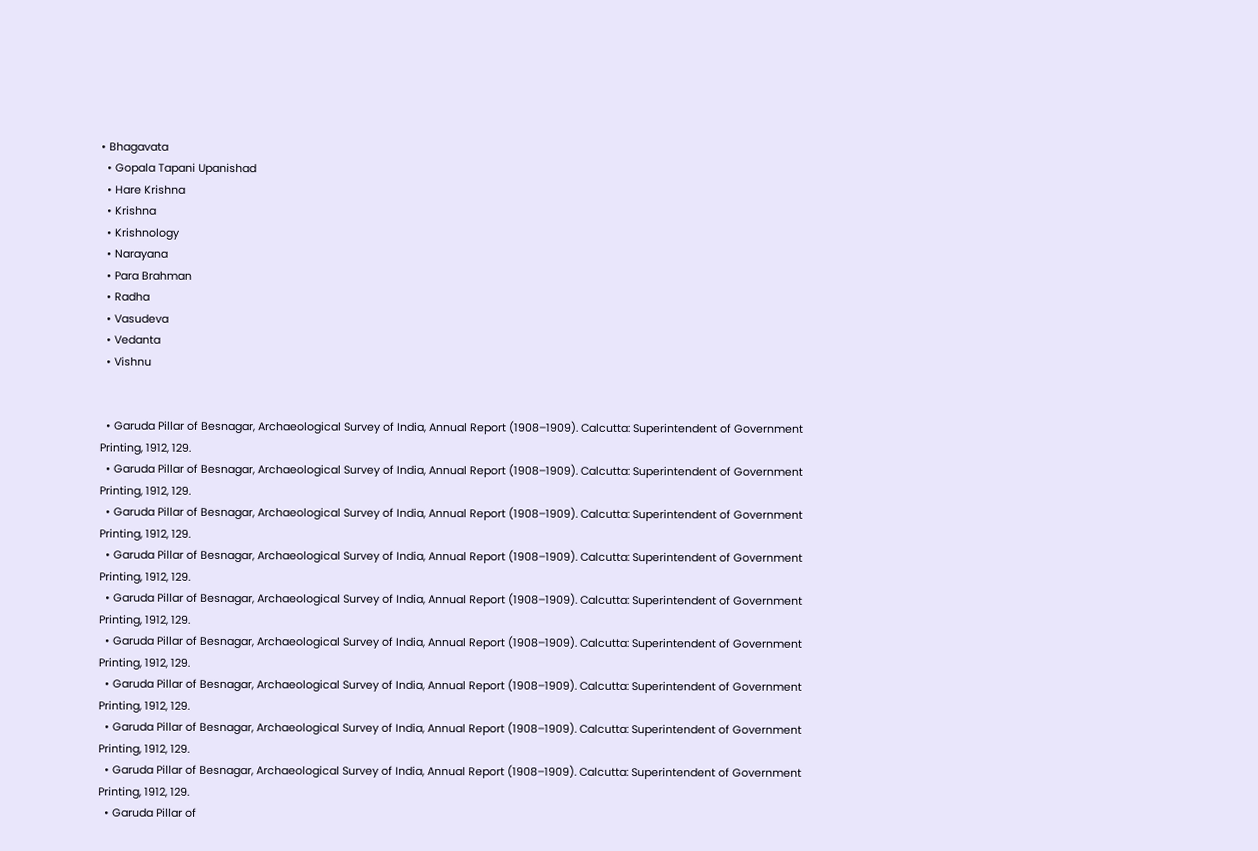• Bhagavata
  • Gopala Tapani Upanishad
  • Hare Krishna
  • Krishna
  • Krishnology
  • Narayana
  • Para Brahman
  • Radha
  • Vasudeva
  • Vedanta
  • Vishnu


  • Garuda Pillar of Besnagar, Archaeological Survey of India, Annual Report (1908–1909). Calcutta: Superintendent of Government Printing, 1912, 129.
  • Garuda Pillar of Besnagar, Archaeological Survey of India, Annual Report (1908–1909). Calcutta: Superintendent of Government Printing, 1912, 129.
  • Garuda Pillar of Besnagar, Archaeological Survey of India, Annual Report (1908–1909). Calcutta: Superintendent of Government Printing, 1912, 129.
  • Garuda Pillar of Besnagar, Archaeological Survey of India, Annual Report (1908–1909). Calcutta: Superintendent of Government Printing, 1912, 129.
  • Garuda Pillar of Besnagar, Archaeological Survey of India, Annual Report (1908–1909). Calcutta: Superintendent of Government Printing, 1912, 129.
  • Garuda Pillar of Besnagar, Archaeological Survey of India, Annual Report (1908–1909). Calcutta: Superintendent of Government Printing, 1912, 129.
  • Garuda Pillar of Besnagar, Archaeological Survey of India, Annual Report (1908–1909). Calcutta: Superintendent of Government Printing, 1912, 129.
  • Garuda Pillar of Besnagar, Archaeological Survey of India, Annual Report (1908–1909). Calcutta: Superintendent of Government Printing, 1912, 129.
  • Garuda Pillar of Besnagar, Archaeological Survey of India, Annual Report (1908–1909). Calcutta: Superintendent of Government Printing, 1912, 129.
  • Garuda Pillar of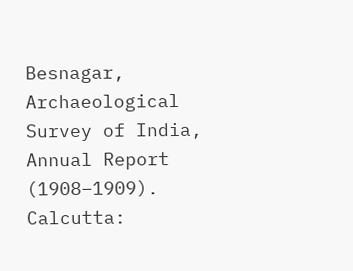Besnagar, Archaeological Survey of India, Annual Report (1908–1909). Calcutta: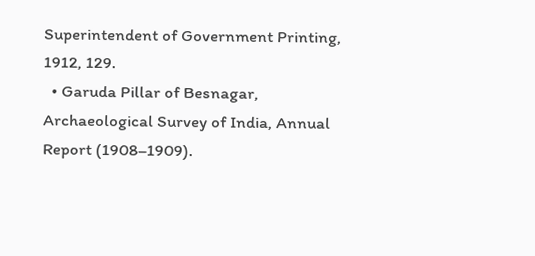Superintendent of Government Printing, 1912, 129.
  • Garuda Pillar of Besnagar, Archaeological Survey of India, Annual Report (1908–1909).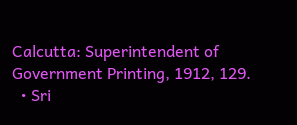Calcutta: Superintendent of Government Printing, 1912, 129.
  • Sri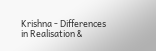Krishna - Differences in Realisation &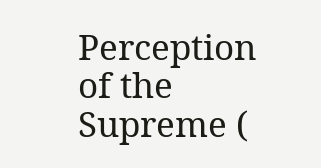Perception of the Supreme (